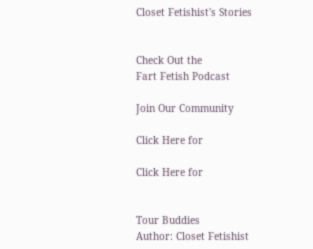Closet Fetishist's Stories


Check Out the
Fart Fetish Podcast

Join Our Community

Click Here for

Click Here for


Tour Buddies
Author: Closet Fetishist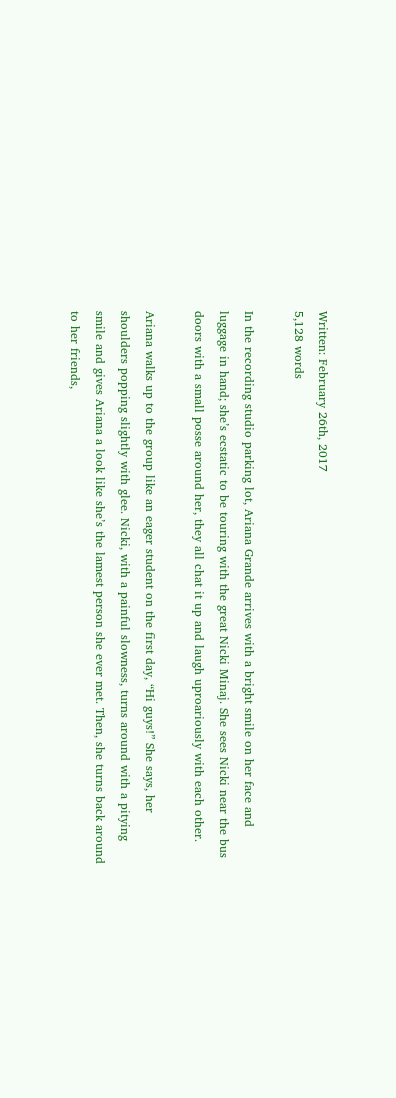Written: February 26th, 2017
5,128 words

In the recording studio parking lot, Ariana Grande arrives with a bright smile on her face and luggage in hand; she’s ecstatic to be touring with the great Nicki Minaj. She sees Nicki near the bus doors with a small posse around her, they all chat it up and laugh uproariously with each other.

Ariana walks up to the group like an eager student on the first day, “Hi guys!” She says, her shoulders popping slightly with glee. Nicki, with a painful slowness, turns around with a pitying smile and gives Ariana a look like she’s the lamest person she ever met. Then, she turns back around to her friends,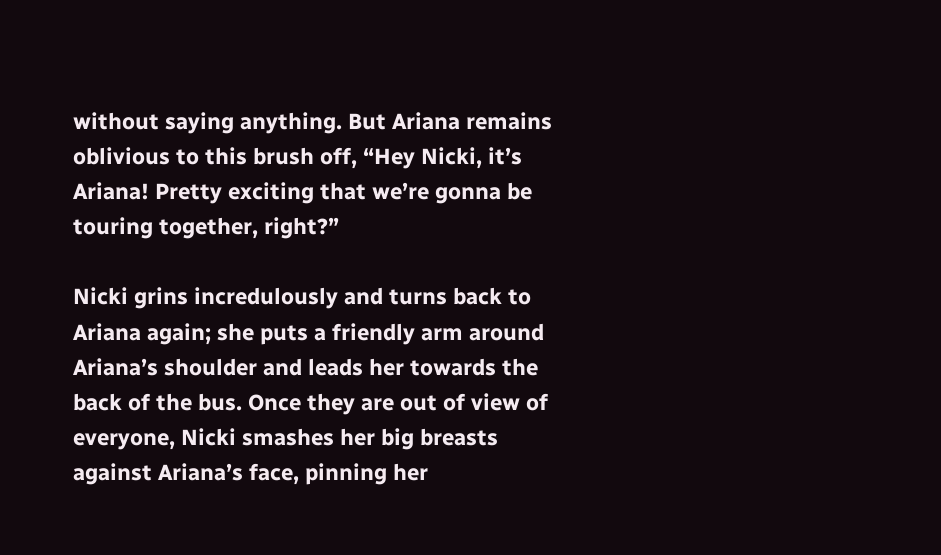without saying anything. But Ariana remains oblivious to this brush off, “Hey Nicki, it’s Ariana! Pretty exciting that we’re gonna be touring together, right?”

Nicki grins incredulously and turns back to Ariana again; she puts a friendly arm around Ariana’s shoulder and leads her towards the back of the bus. Once they are out of view of everyone, Nicki smashes her big breasts against Ariana’s face, pinning her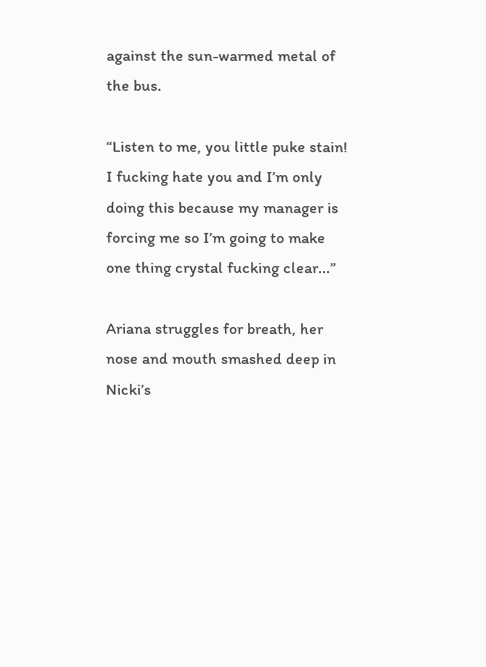against the sun-warmed metal of the bus.

“Listen to me, you little puke stain! I fucking hate you and I’m only doing this because my manager is forcing me so I’m going to make one thing crystal fucking clear...”

Ariana struggles for breath, her nose and mouth smashed deep in Nicki’s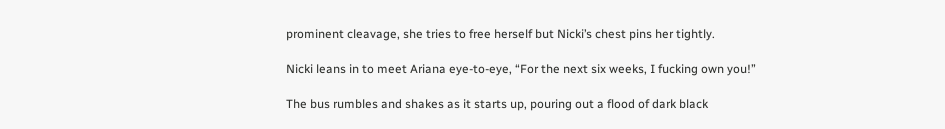prominent cleavage, she tries to free herself but Nicki’s chest pins her tightly.

Nicki leans in to meet Ariana eye-to-eye, “For the next six weeks, I fucking own you!”

The bus rumbles and shakes as it starts up, pouring out a flood of dark black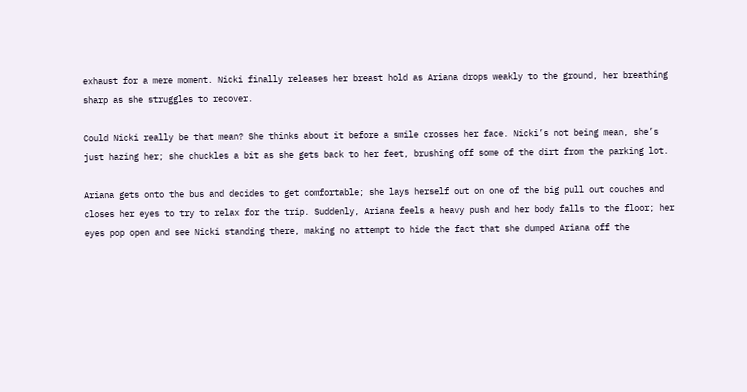exhaust for a mere moment. Nicki finally releases her breast hold as Ariana drops weakly to the ground, her breathing sharp as she struggles to recover.

Could Nicki really be that mean? She thinks about it before a smile crosses her face. Nicki’s not being mean, she’s just hazing her; she chuckles a bit as she gets back to her feet, brushing off some of the dirt from the parking lot.

Ariana gets onto the bus and decides to get comfortable; she lays herself out on one of the big pull out couches and closes her eyes to try to relax for the trip. Suddenly, Ariana feels a heavy push and her body falls to the floor; her eyes pop open and see Nicki standing there, making no attempt to hide the fact that she dumped Ariana off the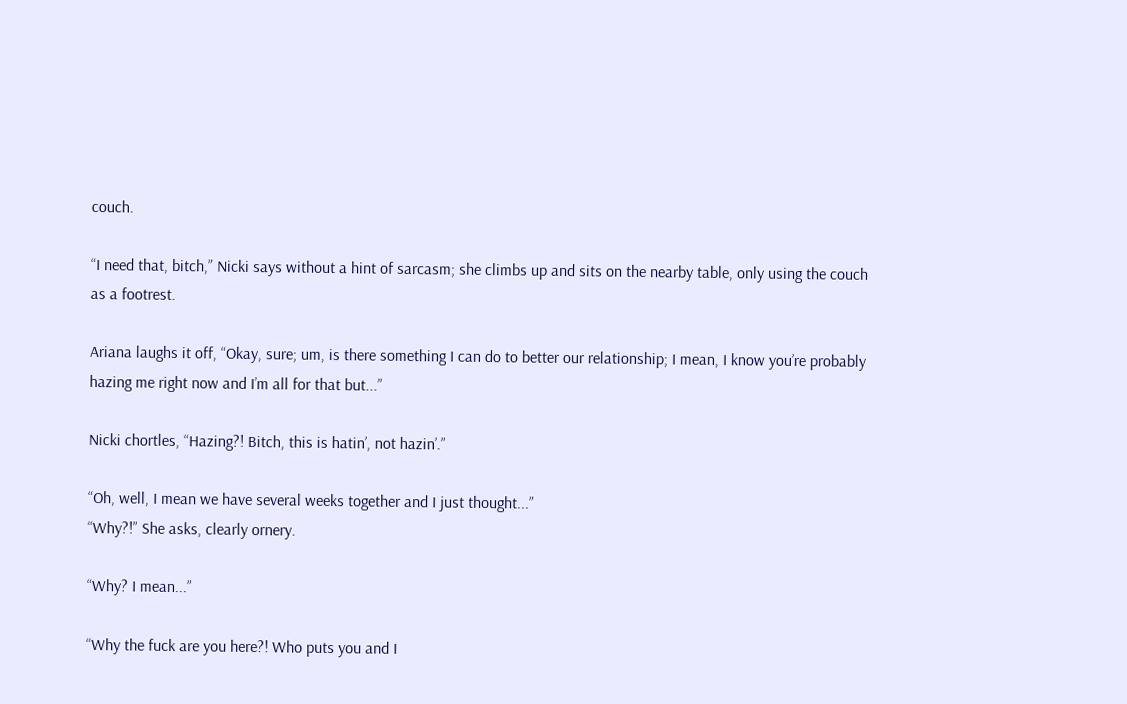couch.

“I need that, bitch,” Nicki says without a hint of sarcasm; she climbs up and sits on the nearby table, only using the couch as a footrest.

Ariana laughs it off, “Okay, sure; um, is there something I can do to better our relationship; I mean, I know you’re probably hazing me right now and I’m all for that but...”

Nicki chortles, “Hazing?! Bitch, this is hatin’, not hazin’.”

“Oh, well, I mean we have several weeks together and I just thought...”
“Why?!” She asks, clearly ornery.

“Why? I mean...”

“Why the fuck are you here?! Who puts you and I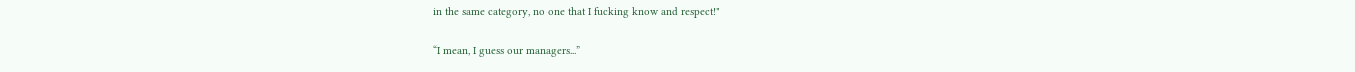in the same category, no one that I fucking know and respect!"

“I mean, I guess our managers...”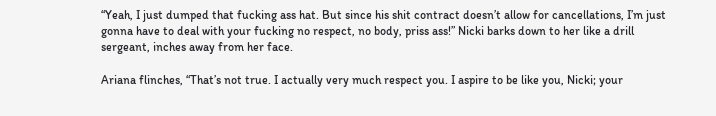“Yeah, I just dumped that fucking ass hat. But since his shit contract doesn’t allow for cancellations, I’m just gonna have to deal with your fucking no respect, no body, priss ass!” Nicki barks down to her like a drill sergeant, inches away from her face.

Ariana flinches, “That’s not true. I actually very much respect you. I aspire to be like you, Nicki; your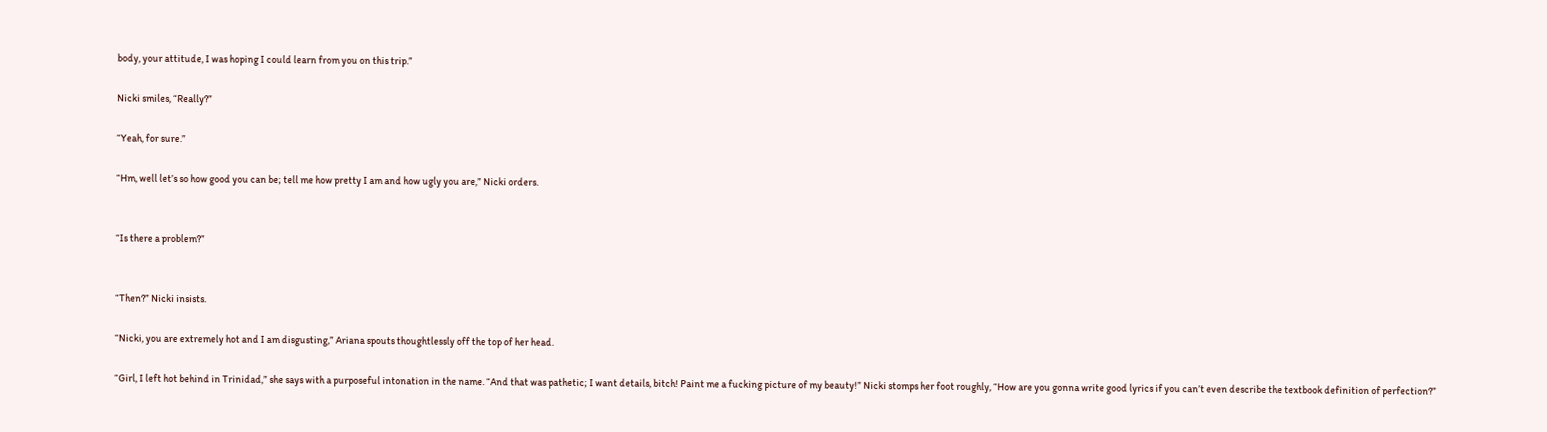body, your attitude, I was hoping I could learn from you on this trip.”

Nicki smiles, “Really?”

“Yeah, for sure.”

“Hm, well let’s so how good you can be; tell me how pretty I am and how ugly you are,” Nicki orders.


“Is there a problem?”


“Then?” Nicki insists.

“Nicki, you are extremely hot and I am disgusting,” Ariana spouts thoughtlessly off the top of her head.

“Girl, I left hot behind in Trinidad,” she says with a purposeful intonation in the name. “And that was pathetic; I want details, bitch! Paint me a fucking picture of my beauty!” Nicki stomps her foot roughly, “How are you gonna write good lyrics if you can’t even describe the textbook definition of perfection?”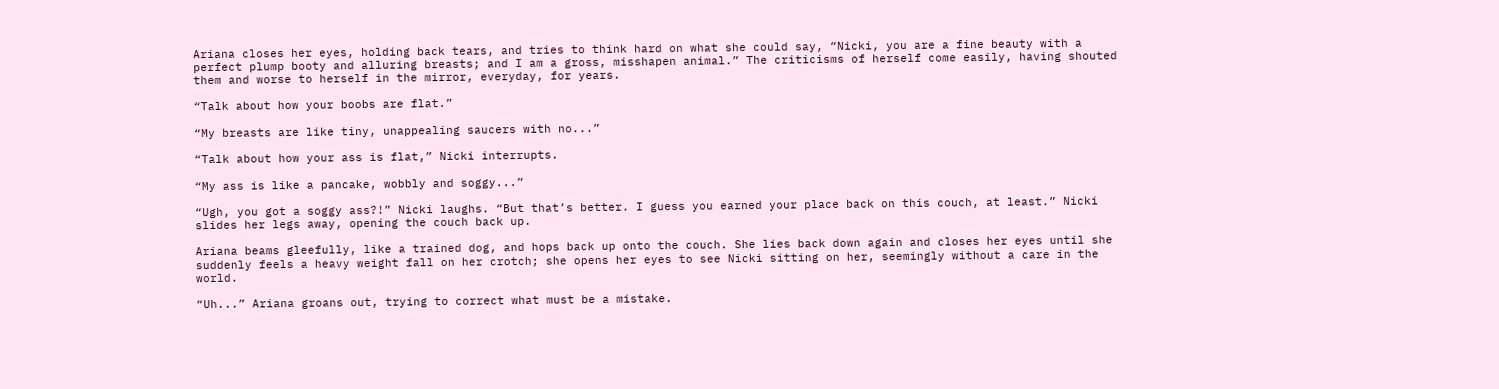Ariana closes her eyes, holding back tears, and tries to think hard on what she could say, “Nicki, you are a fine beauty with a perfect plump booty and alluring breasts; and I am a gross, misshapen animal.” The criticisms of herself come easily, having shouted them and worse to herself in the mirror, everyday, for years.

“Talk about how your boobs are flat.”

“My breasts are like tiny, unappealing saucers with no...”

“Talk about how your ass is flat,” Nicki interrupts.

“My ass is like a pancake, wobbly and soggy...”

“Ugh, you got a soggy ass?!” Nicki laughs. “But that’s better. I guess you earned your place back on this couch, at least.” Nicki slides her legs away, opening the couch back up.

Ariana beams gleefully, like a trained dog, and hops back up onto the couch. She lies back down again and closes her eyes until she suddenly feels a heavy weight fall on her crotch; she opens her eyes to see Nicki sitting on her, seemingly without a care in the world.

“Uh...” Ariana groans out, trying to correct what must be a mistake.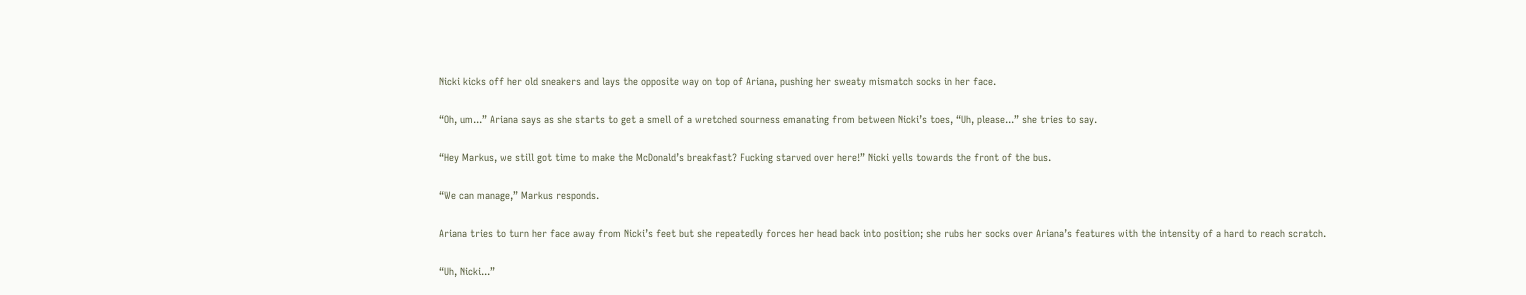Nicki kicks off her old sneakers and lays the opposite way on top of Ariana, pushing her sweaty mismatch socks in her face.

“Oh, um...” Ariana says as she starts to get a smell of a wretched sourness emanating from between Nicki’s toes, “Uh, please...” she tries to say.

“Hey Markus, we still got time to make the McDonald’s breakfast? Fucking starved over here!” Nicki yells towards the front of the bus.

“We can manage,” Markus responds.

Ariana tries to turn her face away from Nicki’s feet but she repeatedly forces her head back into position; she rubs her socks over Ariana’s features with the intensity of a hard to reach scratch.

“Uh, Nicki...”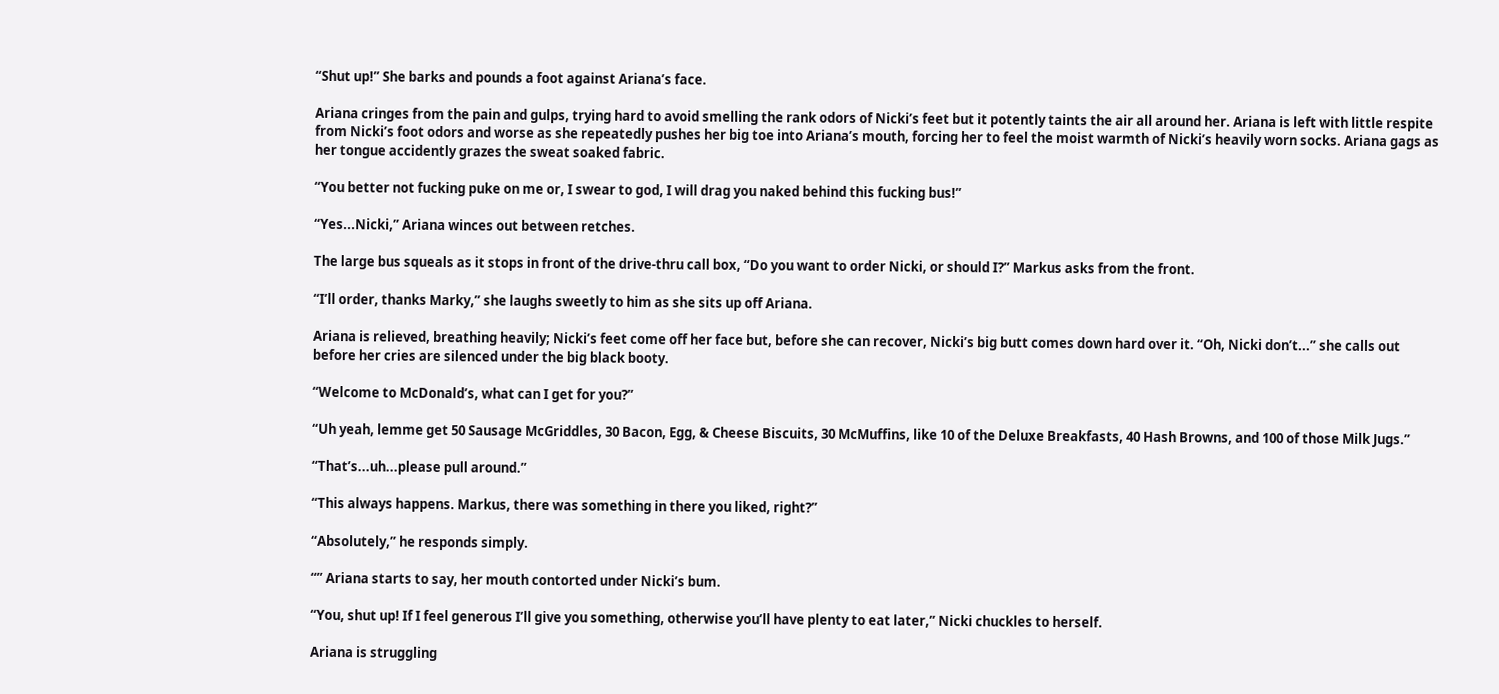“Shut up!” She barks and pounds a foot against Ariana’s face.

Ariana cringes from the pain and gulps, trying hard to avoid smelling the rank odors of Nicki’s feet but it potently taints the air all around her. Ariana is left with little respite from Nicki’s foot odors and worse as she repeatedly pushes her big toe into Ariana’s mouth, forcing her to feel the moist warmth of Nicki’s heavily worn socks. Ariana gags as her tongue accidently grazes the sweat soaked fabric.

“You better not fucking puke on me or, I swear to god, I will drag you naked behind this fucking bus!”

“Yes...Nicki,” Ariana winces out between retches.

The large bus squeals as it stops in front of the drive-thru call box, “Do you want to order Nicki, or should I?” Markus asks from the front.

“I’ll order, thanks Marky,” she laughs sweetly to him as she sits up off Ariana.

Ariana is relieved, breathing heavily; Nicki’s feet come off her face but, before she can recover, Nicki’s big butt comes down hard over it. “Oh, Nicki don’t...” she calls out before her cries are silenced under the big black booty.

“Welcome to McDonald’s, what can I get for you?”

“Uh yeah, lemme get 50 Sausage McGriddles, 30 Bacon, Egg, & Cheese Biscuits, 30 McMuffins, like 10 of the Deluxe Breakfasts, 40 Hash Browns, and 100 of those Milk Jugs.”

“That’s...uh...please pull around.”

“This always happens. Markus, there was something in there you liked, right?”

“Absolutely,” he responds simply.

“” Ariana starts to say, her mouth contorted under Nicki’s bum.

“You, shut up! If I feel generous I’ll give you something, otherwise you’ll have plenty to eat later,” Nicki chuckles to herself.

Ariana is struggling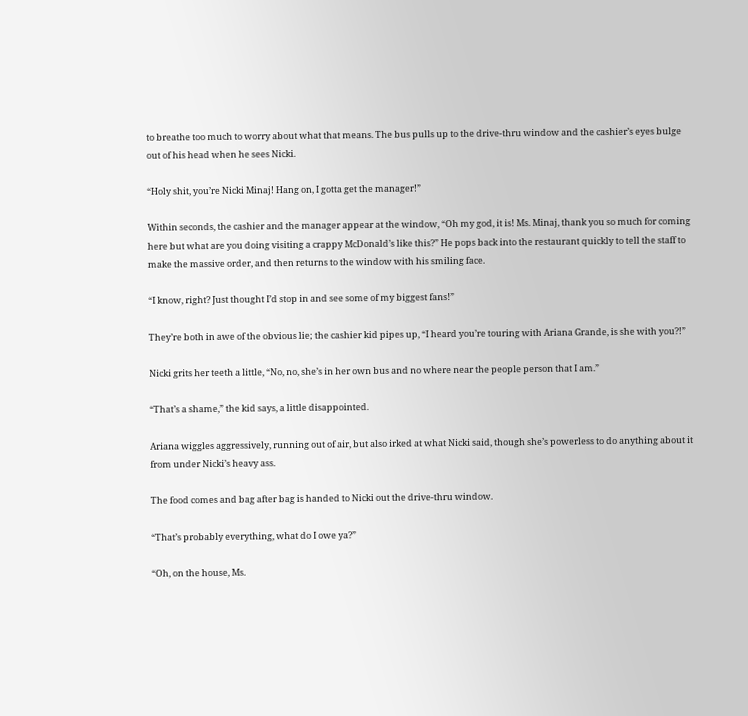to breathe too much to worry about what that means. The bus pulls up to the drive-thru window and the cashier’s eyes bulge out of his head when he sees Nicki.

“Holy shit, you’re Nicki Minaj! Hang on, I gotta get the manager!”

Within seconds, the cashier and the manager appear at the window, “Oh my god, it is! Ms. Minaj, thank you so much for coming here but what are you doing visiting a crappy McDonald’s like this?” He pops back into the restaurant quickly to tell the staff to make the massive order, and then returns to the window with his smiling face.

“I know, right? Just thought I’d stop in and see some of my biggest fans!”

They’re both in awe of the obvious lie; the cashier kid pipes up, “I heard you’re touring with Ariana Grande, is she with you?!”

Nicki grits her teeth a little, “No, no, she’s in her own bus and no where near the people person that I am.”

“That’s a shame,” the kid says, a little disappointed.

Ariana wiggles aggressively, running out of air, but also irked at what Nicki said, though she’s powerless to do anything about it from under Nicki’s heavy ass.

The food comes and bag after bag is handed to Nicki out the drive-thru window.

“That’s probably everything, what do I owe ya?”

“Oh, on the house, Ms.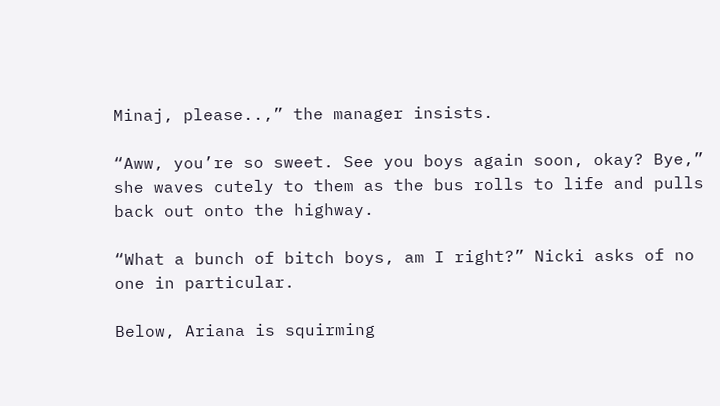Minaj, please..,” the manager insists.

“Aww, you’re so sweet. See you boys again soon, okay? Bye,” she waves cutely to them as the bus rolls to life and pulls back out onto the highway.

“What a bunch of bitch boys, am I right?” Nicki asks of no one in particular.

Below, Ariana is squirming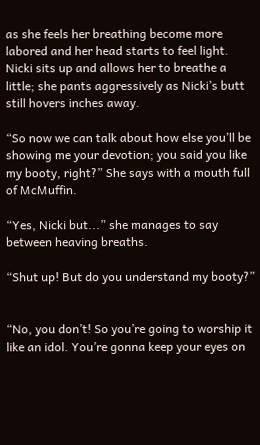as she feels her breathing become more labored and her head starts to feel light. Nicki sits up and allows her to breathe a little; she pants aggressively as Nicki’s butt still hovers inches away.

“So now we can talk about how else you’ll be showing me your devotion; you said you like my booty, right?” She says with a mouth full of McMuffin.

“Yes, Nicki but...” she manages to say between heaving breaths.

“Shut up! But do you understand my booty?”


“No, you don’t! So you’re going to worship it like an idol. You’re gonna keep your eyes on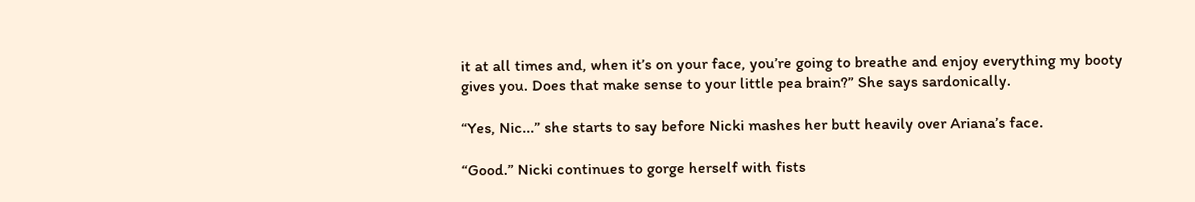it at all times and, when it’s on your face, you’re going to breathe and enjoy everything my booty gives you. Does that make sense to your little pea brain?” She says sardonically.

“Yes, Nic...” she starts to say before Nicki mashes her butt heavily over Ariana’s face.

“Good.” Nicki continues to gorge herself with fists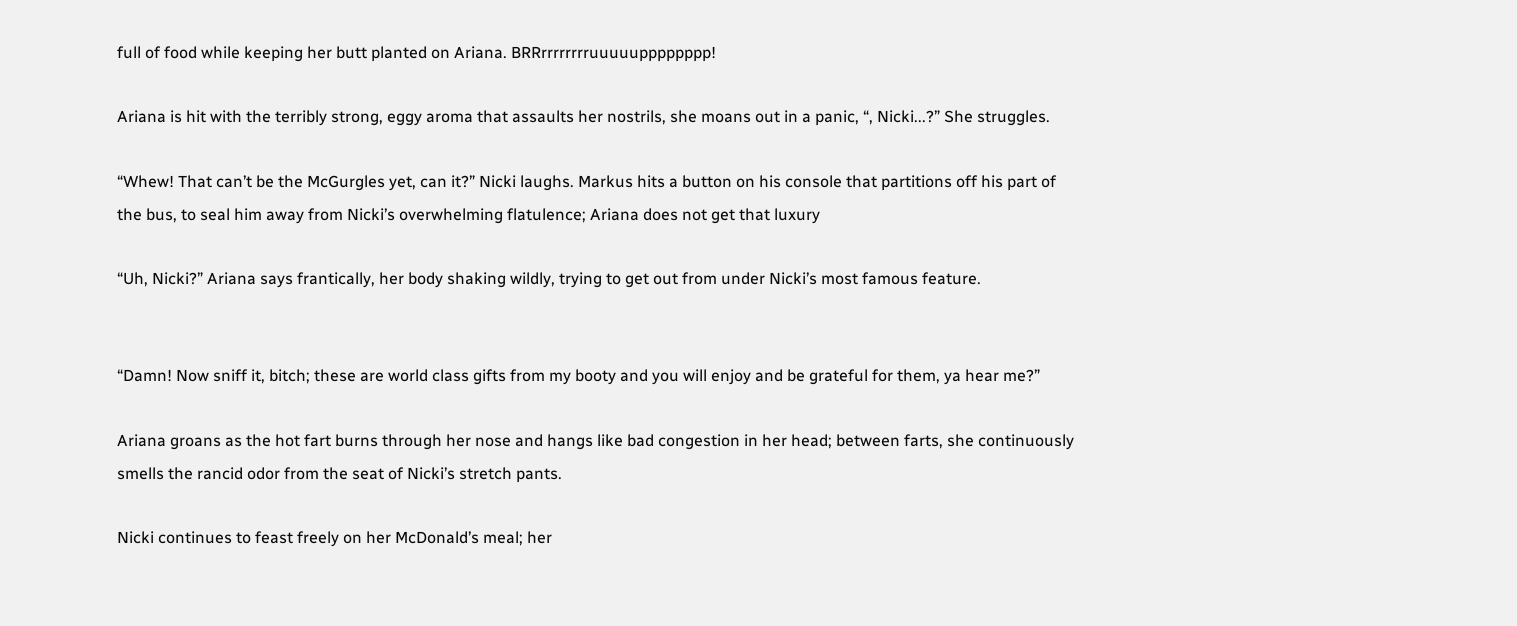full of food while keeping her butt planted on Ariana. BRRrrrrrrrruuuuupppppppp!

Ariana is hit with the terribly strong, eggy aroma that assaults her nostrils, she moans out in a panic, “, Nicki...?” She struggles.

“Whew! That can’t be the McGurgles yet, can it?” Nicki laughs. Markus hits a button on his console that partitions off his part of the bus, to seal him away from Nicki’s overwhelming flatulence; Ariana does not get that luxury

“Uh, Nicki?” Ariana says frantically, her body shaking wildly, trying to get out from under Nicki’s most famous feature.


“Damn! Now sniff it, bitch; these are world class gifts from my booty and you will enjoy and be grateful for them, ya hear me?”

Ariana groans as the hot fart burns through her nose and hangs like bad congestion in her head; between farts, she continuously smells the rancid odor from the seat of Nicki’s stretch pants.

Nicki continues to feast freely on her McDonald’s meal; her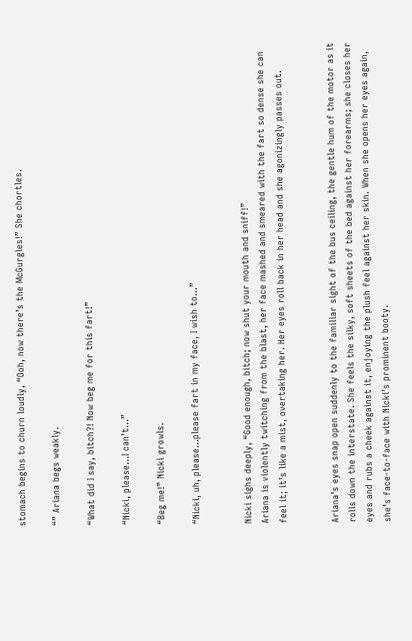stomach begins to churn loudly, “Ooh, now there’s the McGurgles!” She chortles.

“” Ariana begs weakly.

“What did I say, bitch?! Now beg me for this fart!”

“Nicki, please...I can’t...”

“Beg me!” Nicki growls.

“Nicki, uh, please...please fart in my face, I wish to...”


Nicki sighs deeply, “Good enough, bitch; now shut your mouth and sniff!”
Ariana is violently twitching from the blast, her face mashed and smeared with the fart so dense she can feel it; it’s like a mist, overtaking her. Her eyes roll back in her head and she agonizingly passes out.


Ariana’s eyes snap open suddenly to the familiar sight of the bus ceiling, the gentle hum of the motor as it rolls down the interstate. She feels the silky, soft sheets of the bed against her forearms; she closes her eyes and rubs a cheek against it, enjoying the plush feel against her skin. When she opens her eyes again, she’s face-to-face with Nicki’s prominent booty.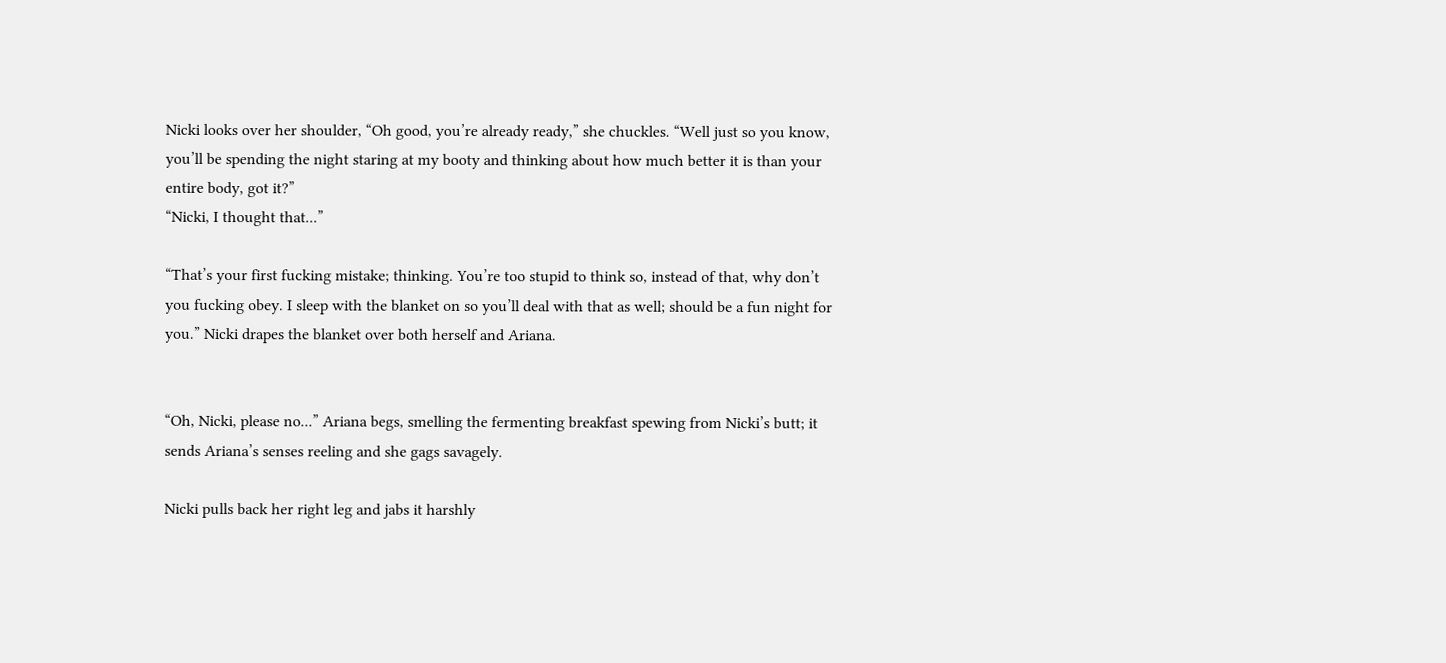Nicki looks over her shoulder, “Oh good, you’re already ready,” she chuckles. “Well just so you know, you’ll be spending the night staring at my booty and thinking about how much better it is than your entire body, got it?”
“Nicki, I thought that...”

“That’s your first fucking mistake; thinking. You’re too stupid to think so, instead of that, why don’t you fucking obey. I sleep with the blanket on so you’ll deal with that as well; should be a fun night for you.” Nicki drapes the blanket over both herself and Ariana.


“Oh, Nicki, please no...” Ariana begs, smelling the fermenting breakfast spewing from Nicki’s butt; it sends Ariana’s senses reeling and she gags savagely.

Nicki pulls back her right leg and jabs it harshly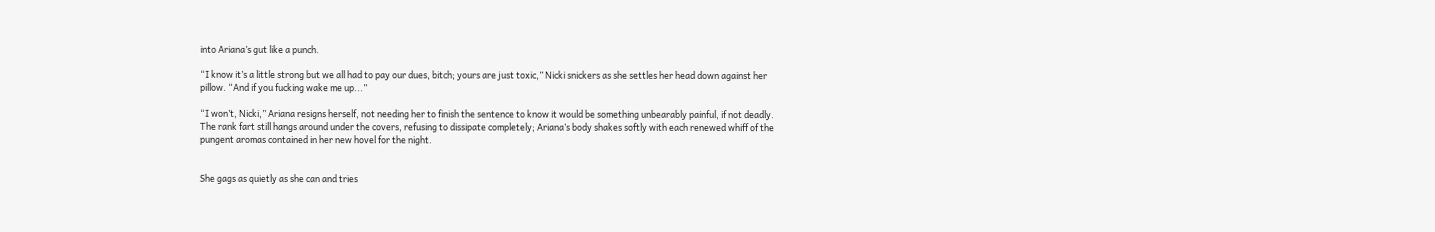into Ariana’s gut like a punch.

“I know it’s a little strong but we all had to pay our dues, bitch; yours are just toxic,” Nicki snickers as she settles her head down against her pillow. “And if you fucking wake me up...”

“I won’t, Nicki,” Ariana resigns herself, not needing her to finish the sentence to know it would be something unbearably painful, if not deadly. The rank fart still hangs around under the covers, refusing to dissipate completely; Ariana’s body shakes softly with each renewed whiff of the pungent aromas contained in her new hovel for the night.


She gags as quietly as she can and tries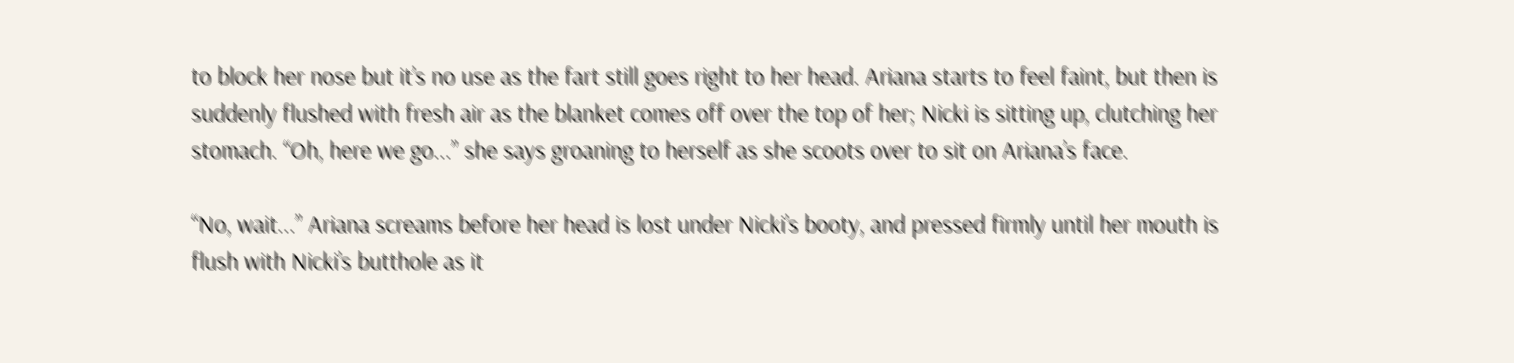to block her nose but it’s no use as the fart still goes right to her head. Ariana starts to feel faint, but then is suddenly flushed with fresh air as the blanket comes off over the top of her; Nicki is sitting up, clutching her stomach. “Oh, here we go...” she says groaning to herself as she scoots over to sit on Ariana’s face.

“No, wait...” Ariana screams before her head is lost under Nicki’s booty, and pressed firmly until her mouth is flush with Nicki’s butthole as it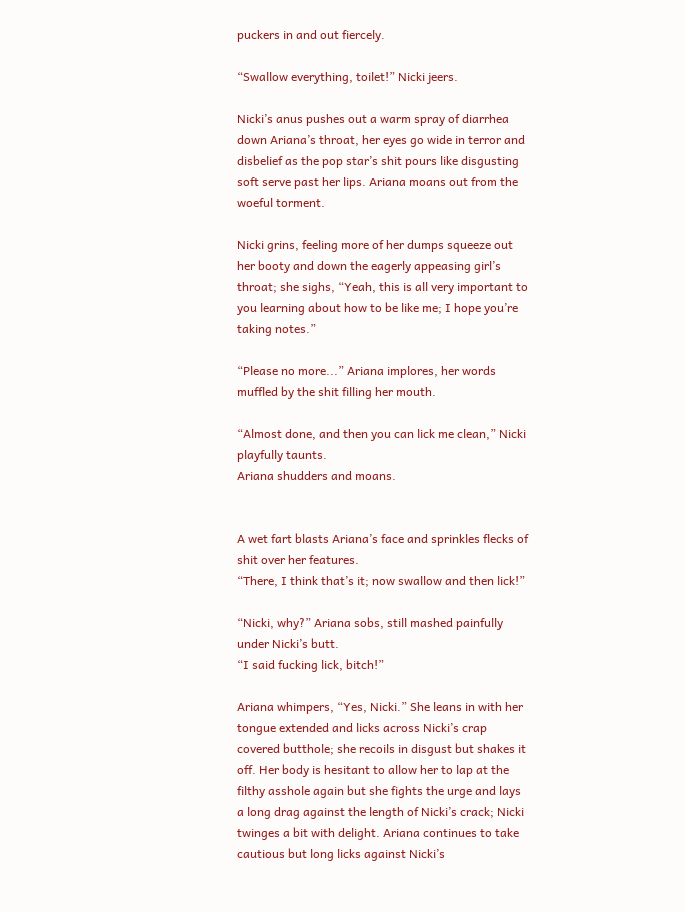puckers in and out fiercely.

“Swallow everything, toilet!” Nicki jeers.

Nicki’s anus pushes out a warm spray of diarrhea down Ariana’s throat, her eyes go wide in terror and disbelief as the pop star’s shit pours like disgusting soft serve past her lips. Ariana moans out from the woeful torment.

Nicki grins, feeling more of her dumps squeeze out her booty and down the eagerly appeasing girl’s throat; she sighs, “Yeah, this is all very important to you learning about how to be like me; I hope you’re taking notes.”

“Please no more...” Ariana implores, her words muffled by the shit filling her mouth.

“Almost done, and then you can lick me clean,” Nicki playfully taunts.
Ariana shudders and moans.


A wet fart blasts Ariana’s face and sprinkles flecks of shit over her features.
“There, I think that’s it; now swallow and then lick!”

“Nicki, why?” Ariana sobs, still mashed painfully under Nicki’s butt.
“I said fucking lick, bitch!”

Ariana whimpers, “Yes, Nicki.” She leans in with her tongue extended and licks across Nicki’s crap covered butthole; she recoils in disgust but shakes it off. Her body is hesitant to allow her to lap at the filthy asshole again but she fights the urge and lays a long drag against the length of Nicki’s crack; Nicki twinges a bit with delight. Ariana continues to take cautious but long licks against Nicki’s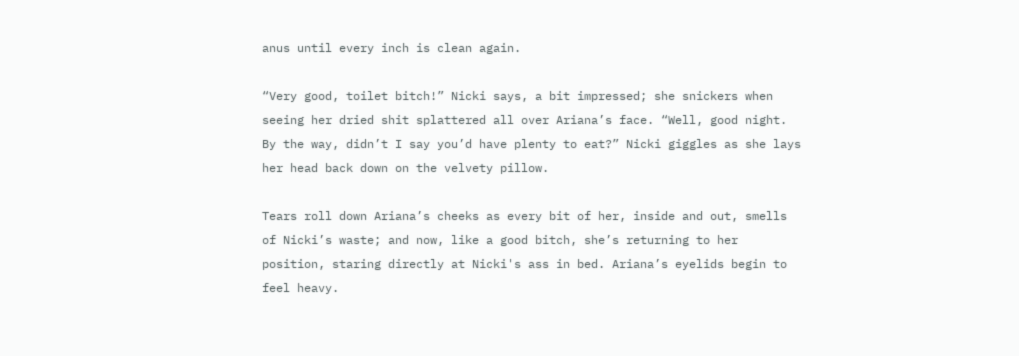anus until every inch is clean again.

“Very good, toilet bitch!” Nicki says, a bit impressed; she snickers when seeing her dried shit splattered all over Ariana’s face. “Well, good night. By the way, didn’t I say you’d have plenty to eat?” Nicki giggles as she lays her head back down on the velvety pillow.

Tears roll down Ariana’s cheeks as every bit of her, inside and out, smells of Nicki’s waste; and now, like a good bitch, she’s returning to her position, staring directly at Nicki's ass in bed. Ariana’s eyelids begin to feel heavy.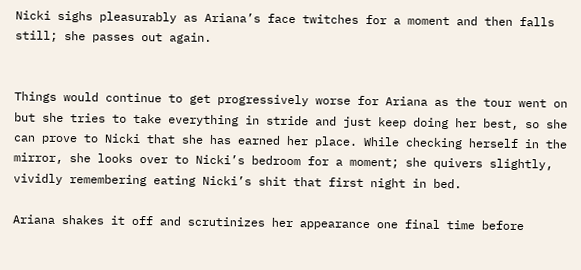Nicki sighs pleasurably as Ariana’s face twitches for a moment and then falls still; she passes out again.


Things would continue to get progressively worse for Ariana as the tour went on but she tries to take everything in stride and just keep doing her best, so she can prove to Nicki that she has earned her place. While checking herself in the mirror, she looks over to Nicki’s bedroom for a moment; she quivers slightly, vividly remembering eating Nicki’s shit that first night in bed.

Ariana shakes it off and scrutinizes her appearance one final time before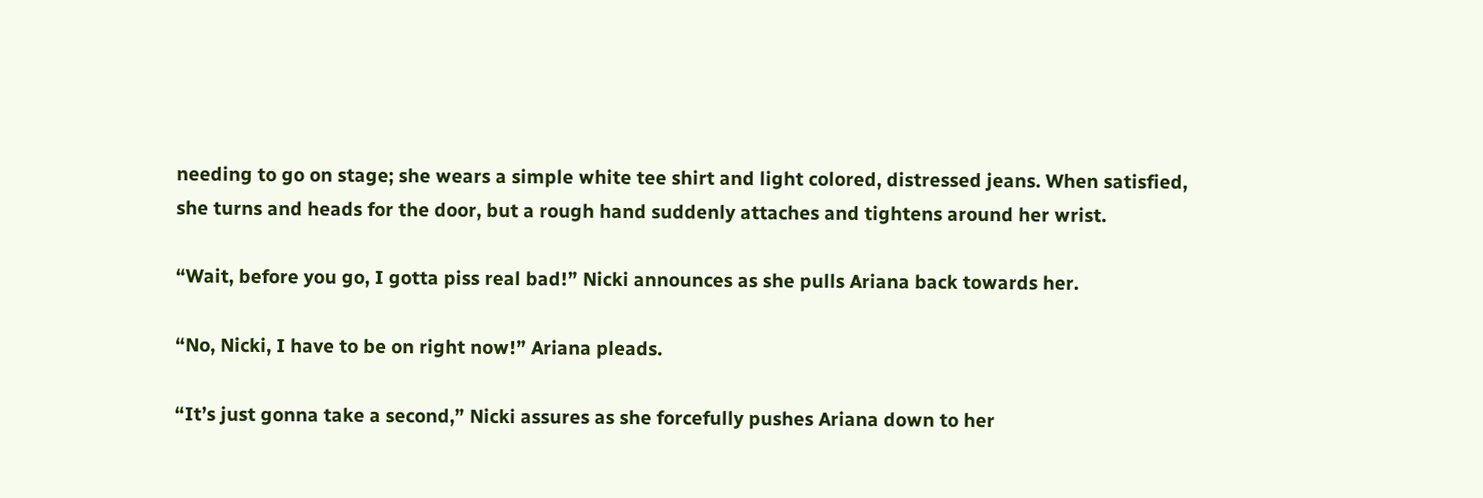needing to go on stage; she wears a simple white tee shirt and light colored, distressed jeans. When satisfied, she turns and heads for the door, but a rough hand suddenly attaches and tightens around her wrist.

“Wait, before you go, I gotta piss real bad!” Nicki announces as she pulls Ariana back towards her.

“No, Nicki, I have to be on right now!” Ariana pleads.

“It’s just gonna take a second,” Nicki assures as she forcefully pushes Ariana down to her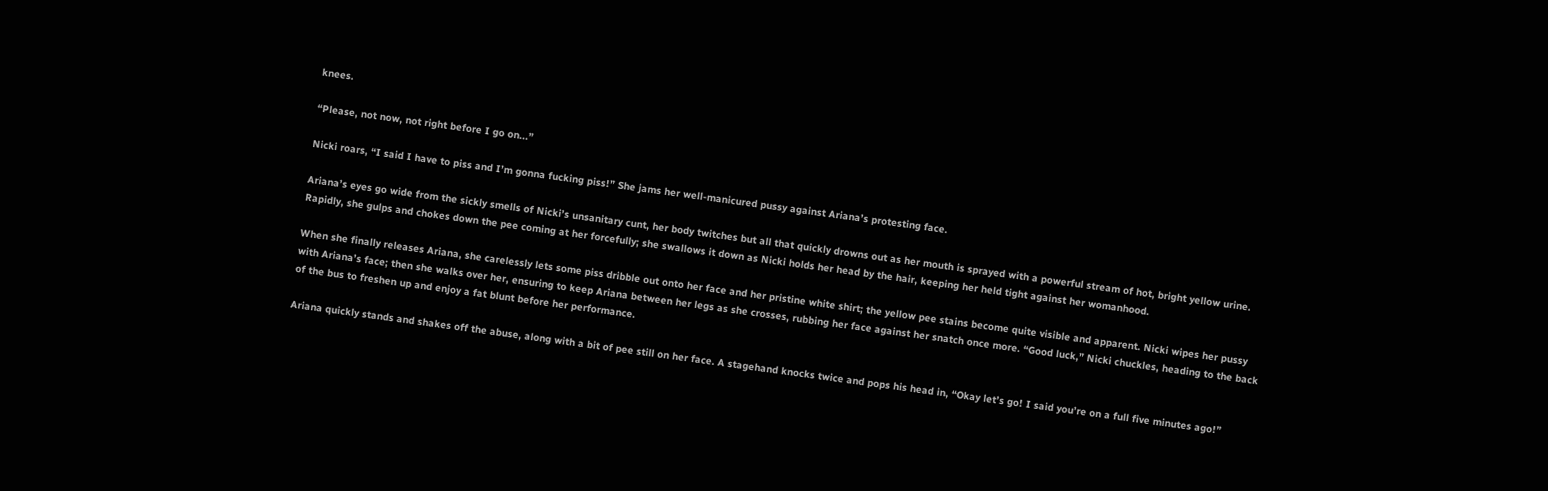knees.

“Please, not now, not right before I go on...”

Nicki roars, “I said I have to piss and I’m gonna fucking piss!” She jams her well-manicured pussy against Ariana’s protesting face.

Ariana’s eyes go wide from the sickly smells of Nicki’s unsanitary cunt, her body twitches but all that quickly drowns out as her mouth is sprayed with a powerful stream of hot, bright yellow urine. Rapidly, she gulps and chokes down the pee coming at her forcefully; she swallows it down as Nicki holds her head by the hair, keeping her held tight against her womanhood.

When she finally releases Ariana, she carelessly lets some piss dribble out onto her face and her pristine white shirt; the yellow pee stains become quite visible and apparent. Nicki wipes her pussy with Ariana’s face; then she walks over her, ensuring to keep Ariana between her legs as she crosses, rubbing her face against her snatch once more. “Good luck,” Nicki chuckles, heading to the back of the bus to freshen up and enjoy a fat blunt before her performance.

Ariana quickly stands and shakes off the abuse, along with a bit of pee still on her face. A stagehand knocks twice and pops his head in, “Okay let’s go! I said you’re on a full five minutes ago!”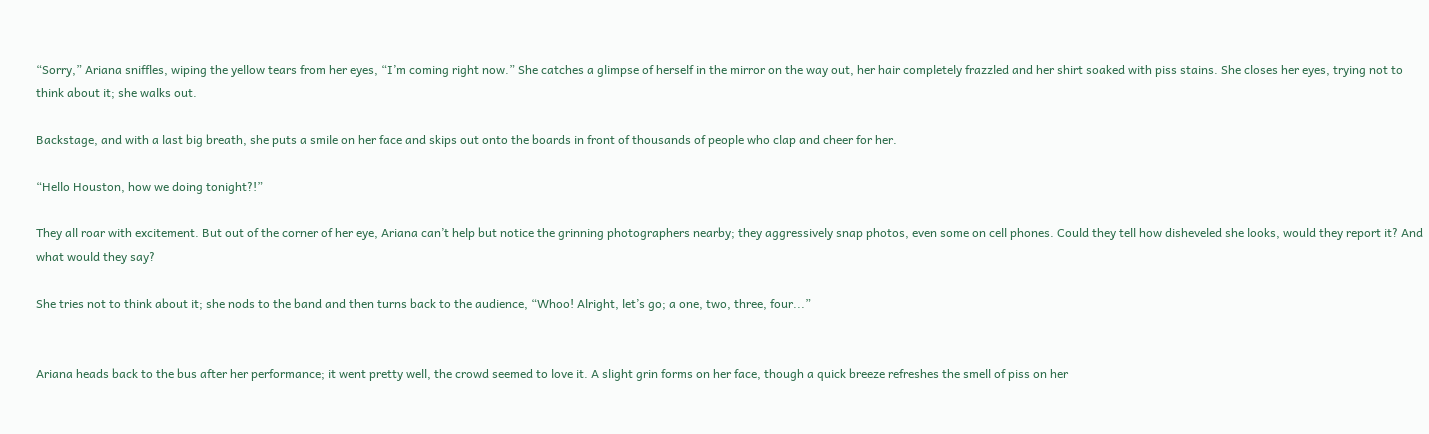“Sorry,” Ariana sniffles, wiping the yellow tears from her eyes, “I’m coming right now.” She catches a glimpse of herself in the mirror on the way out, her hair completely frazzled and her shirt soaked with piss stains. She closes her eyes, trying not to think about it; she walks out.

Backstage, and with a last big breath, she puts a smile on her face and skips out onto the boards in front of thousands of people who clap and cheer for her.

“Hello Houston, how we doing tonight?!”

They all roar with excitement. But out of the corner of her eye, Ariana can’t help but notice the grinning photographers nearby; they aggressively snap photos, even some on cell phones. Could they tell how disheveled she looks, would they report it? And what would they say?

She tries not to think about it; she nods to the band and then turns back to the audience, “Whoo! Alright, let’s go; a one, two, three, four...”


Ariana heads back to the bus after her performance; it went pretty well, the crowd seemed to love it. A slight grin forms on her face, though a quick breeze refreshes the smell of piss on her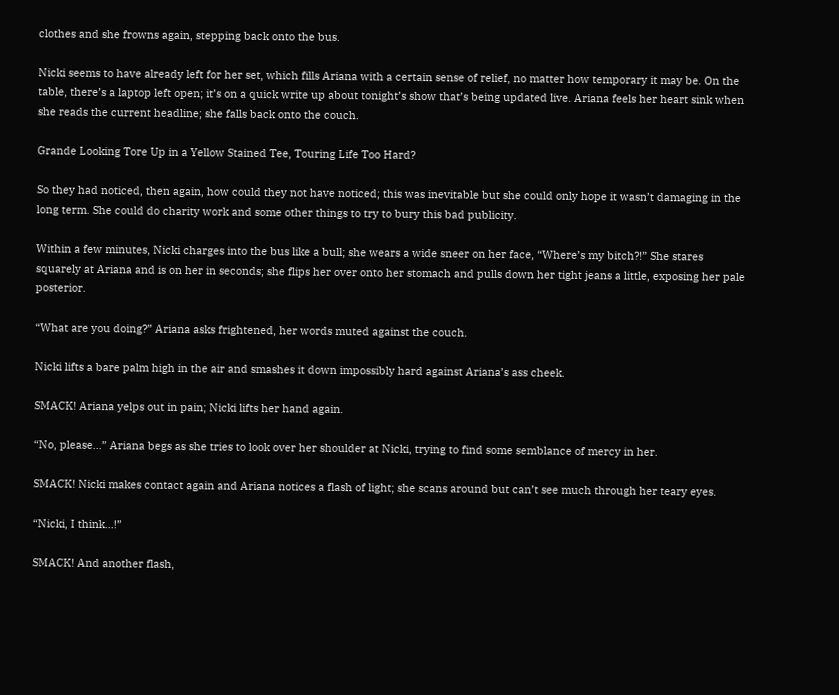clothes and she frowns again, stepping back onto the bus.

Nicki seems to have already left for her set, which fills Ariana with a certain sense of relief, no matter how temporary it may be. On the table, there’s a laptop left open; it’s on a quick write up about tonight’s show that’s being updated live. Ariana feels her heart sink when she reads the current headline; she falls back onto the couch.

Grande Looking Tore Up in a Yellow Stained Tee, Touring Life Too Hard?

So they had noticed, then again, how could they not have noticed; this was inevitable but she could only hope it wasn’t damaging in the long term. She could do charity work and some other things to try to bury this bad publicity.

Within a few minutes, Nicki charges into the bus like a bull; she wears a wide sneer on her face, “Where’s my bitch?!” She stares squarely at Ariana and is on her in seconds; she flips her over onto her stomach and pulls down her tight jeans a little, exposing her pale posterior.

“What are you doing?” Ariana asks frightened, her words muted against the couch.

Nicki lifts a bare palm high in the air and smashes it down impossibly hard against Ariana’s ass cheek.

SMACK! Ariana yelps out in pain; Nicki lifts her hand again.

“No, please...” Ariana begs as she tries to look over her shoulder at Nicki, trying to find some semblance of mercy in her.

SMACK! Nicki makes contact again and Ariana notices a flash of light; she scans around but can’t see much through her teary eyes.

“Nicki, I think...!”

SMACK! And another flash,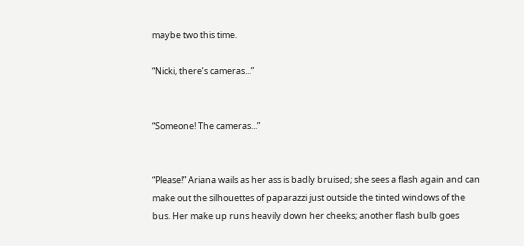maybe two this time.

“Nicki, there’s cameras...”


“Someone! The cameras...”


“Please!” Ariana wails as her ass is badly bruised; she sees a flash again and can make out the silhouettes of paparazzi just outside the tinted windows of the bus. Her make up runs heavily down her cheeks; another flash bulb goes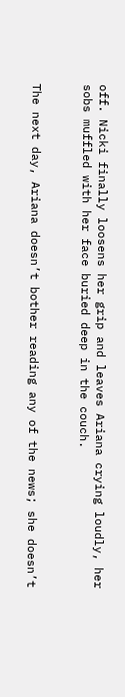off. Nicki finally loosens her grip and leaves Ariana crying loudly, her sobs muffled with her face buried deep in the couch.


The next day, Ariana doesn’t bother reading any of the news; she doesn’t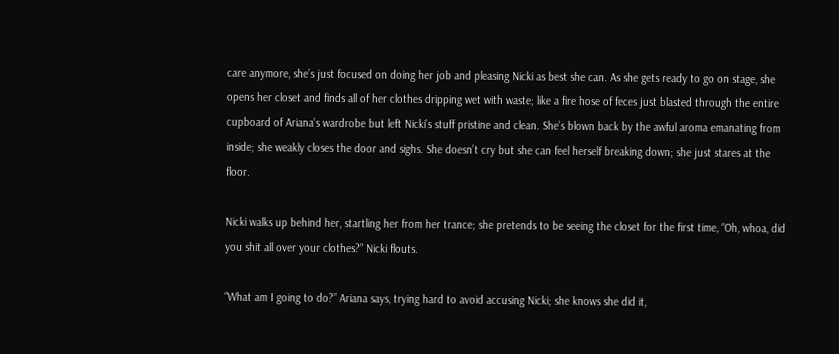care anymore, she’s just focused on doing her job and pleasing Nicki as best she can. As she gets ready to go on stage, she opens her closet and finds all of her clothes dripping wet with waste; like a fire hose of feces just blasted through the entire cupboard of Ariana’s wardrobe but left Nicki’s stuff pristine and clean. She’s blown back by the awful aroma emanating from inside; she weakly closes the door and sighs. She doesn’t cry but she can feel herself breaking down; she just stares at the floor.

Nicki walks up behind her, startling her from her trance; she pretends to be seeing the closet for the first time, “Oh, whoa, did you shit all over your clothes?” Nicki flouts.

“What am I going to do?” Ariana says, trying hard to avoid accusing Nicki; she knows she did it,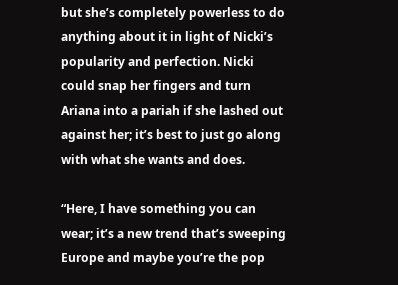but she’s completely powerless to do anything about it in light of Nicki’s popularity and perfection. Nicki could snap her fingers and turn Ariana into a pariah if she lashed out against her; it’s best to just go along with what she wants and does.

“Here, I have something you can wear; it’s a new trend that’s sweeping Europe and maybe you’re the pop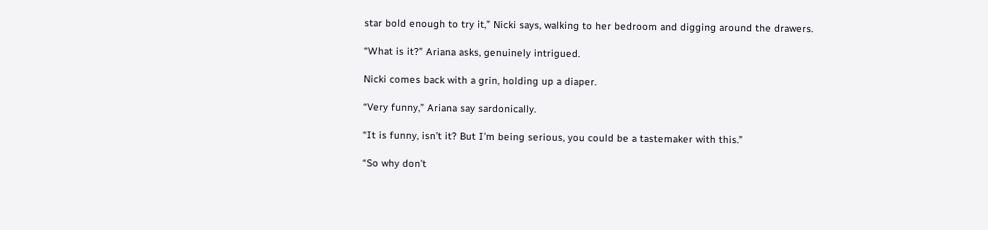star bold enough to try it,” Nicki says, walking to her bedroom and digging around the drawers.

“What is it?” Ariana asks, genuinely intrigued.

Nicki comes back with a grin, holding up a diaper.

“Very funny,” Ariana say sardonically.

“It is funny, isn’t it? But I’m being serious, you could be a tastemaker with this.”

“So why don’t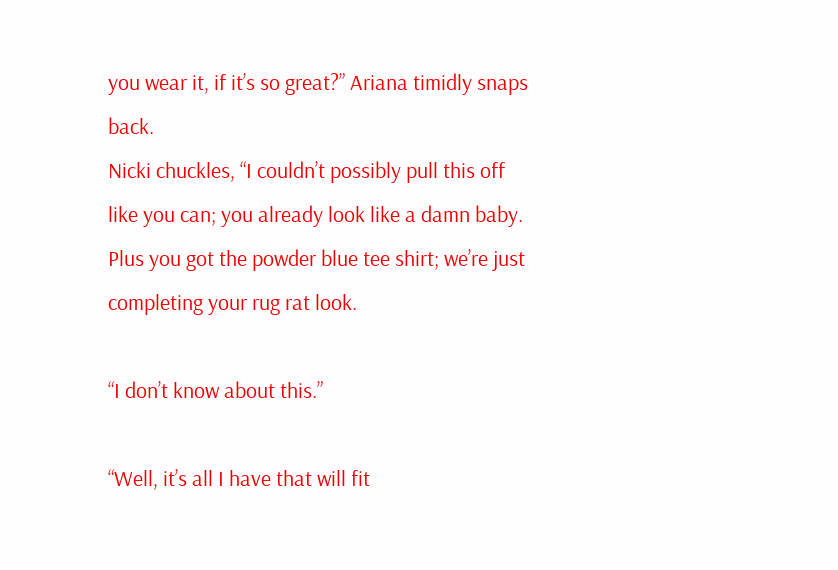you wear it, if it’s so great?” Ariana timidly snaps back.
Nicki chuckles, “I couldn’t possibly pull this off like you can; you already look like a damn baby. Plus you got the powder blue tee shirt; we’re just completing your rug rat look.

“I don’t know about this.”

“Well, it’s all I have that will fit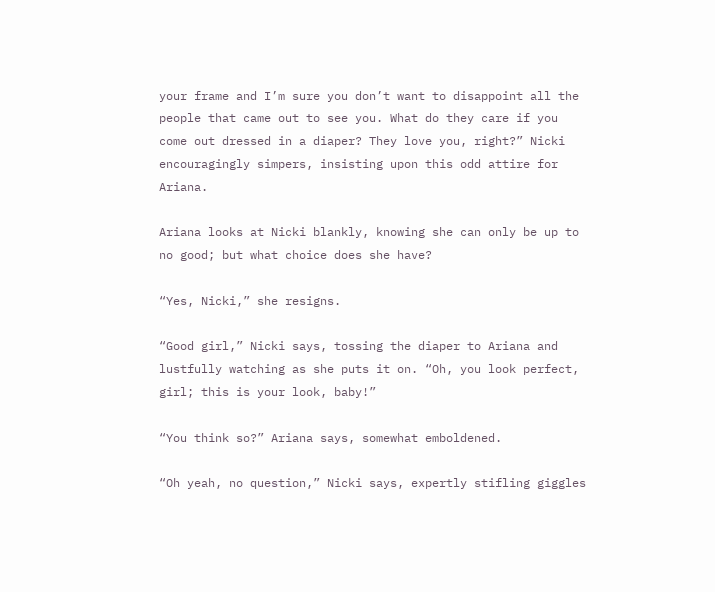your frame and I’m sure you don’t want to disappoint all the people that came out to see you. What do they care if you come out dressed in a diaper? They love you, right?” Nicki encouragingly simpers, insisting upon this odd attire for Ariana.

Ariana looks at Nicki blankly, knowing she can only be up to no good; but what choice does she have?

“Yes, Nicki,” she resigns.

“Good girl,” Nicki says, tossing the diaper to Ariana and lustfully watching as she puts it on. “Oh, you look perfect, girl; this is your look, baby!”

“You think so?” Ariana says, somewhat emboldened.

“Oh yeah, no question,” Nicki says, expertly stifling giggles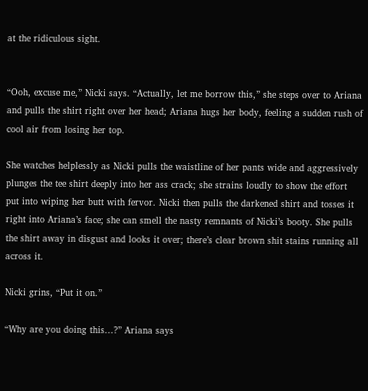at the ridiculous sight.


“Ooh, excuse me,” Nicki says. “Actually, let me borrow this,” she steps over to Ariana and pulls the shirt right over her head; Ariana hugs her body, feeling a sudden rush of cool air from losing her top.

She watches helplessly as Nicki pulls the waistline of her pants wide and aggressively plunges the tee shirt deeply into her ass crack; she strains loudly to show the effort put into wiping her butt with fervor. Nicki then pulls the darkened shirt and tosses it right into Ariana’s face; she can smell the nasty remnants of Nicki’s booty. She pulls the shirt away in disgust and looks it over; there’s clear brown shit stains running all across it.

Nicki grins, “Put it on.”

“Why are you doing this...?” Ariana says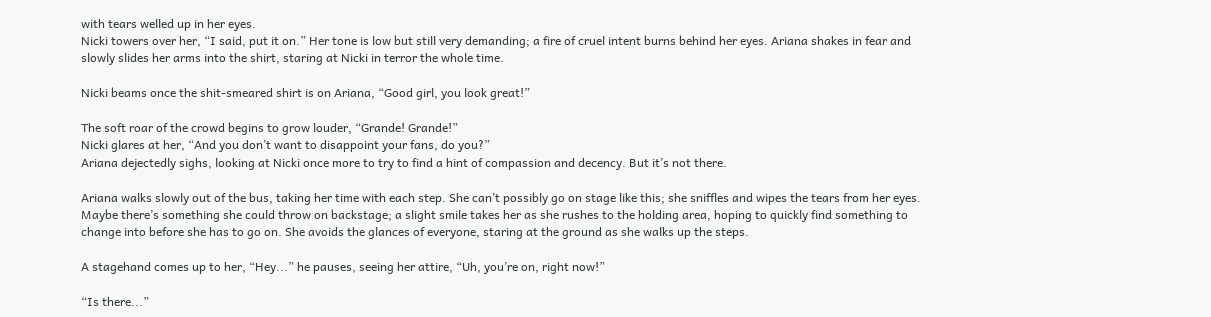with tears welled up in her eyes.
Nicki towers over her, “I said, put it on.” Her tone is low but still very demanding; a fire of cruel intent burns behind her eyes. Ariana shakes in fear and slowly slides her arms into the shirt, staring at Nicki in terror the whole time.

Nicki beams once the shit-smeared shirt is on Ariana, “Good girl, you look great!”

The soft roar of the crowd begins to grow louder, “Grande! Grande!”
Nicki glares at her, “And you don’t want to disappoint your fans, do you?”
Ariana dejectedly sighs, looking at Nicki once more to try to find a hint of compassion and decency. But it’s not there.

Ariana walks slowly out of the bus, taking her time with each step. She can’t possibly go on stage like this; she sniffles and wipes the tears from her eyes. Maybe there’s something she could throw on backstage; a slight smile takes her as she rushes to the holding area, hoping to quickly find something to change into before she has to go on. She avoids the glances of everyone, staring at the ground as she walks up the steps.

A stagehand comes up to her, “Hey...” he pauses, seeing her attire, “Uh, you’re on, right now!”

“Is there...”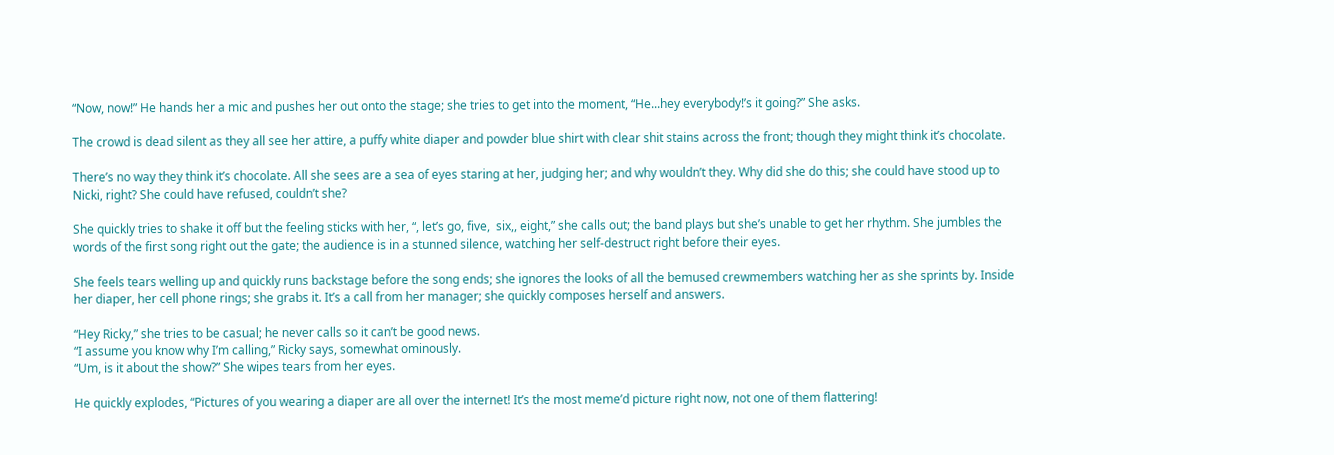“Now, now!” He hands her a mic and pushes her out onto the stage; she tries to get into the moment, “He...hey everybody!’s it going?” She asks.

The crowd is dead silent as they all see her attire, a puffy white diaper and powder blue shirt with clear shit stains across the front; though they might think it’s chocolate.

There’s no way they think it’s chocolate. All she sees are a sea of eyes staring at her, judging her; and why wouldn’t they. Why did she do this; she could have stood up to Nicki, right? She could have refused, couldn’t she?

She quickly tries to shake it off but the feeling sticks with her, “, let’s go, five,  six,, eight,” she calls out; the band plays but she’s unable to get her rhythm. She jumbles the words of the first song right out the gate; the audience is in a stunned silence, watching her self-destruct right before their eyes.

She feels tears welling up and quickly runs backstage before the song ends; she ignores the looks of all the bemused crewmembers watching her as she sprints by. Inside her diaper, her cell phone rings; she grabs it. It’s a call from her manager; she quickly composes herself and answers.

“Hey Ricky,” she tries to be casual; he never calls so it can’t be good news.
“I assume you know why I’m calling,” Ricky says, somewhat ominously.
“Um, is it about the show?” She wipes tears from her eyes.

He quickly explodes, “Pictures of you wearing a diaper are all over the internet! It’s the most meme’d picture right now, not one of them flattering!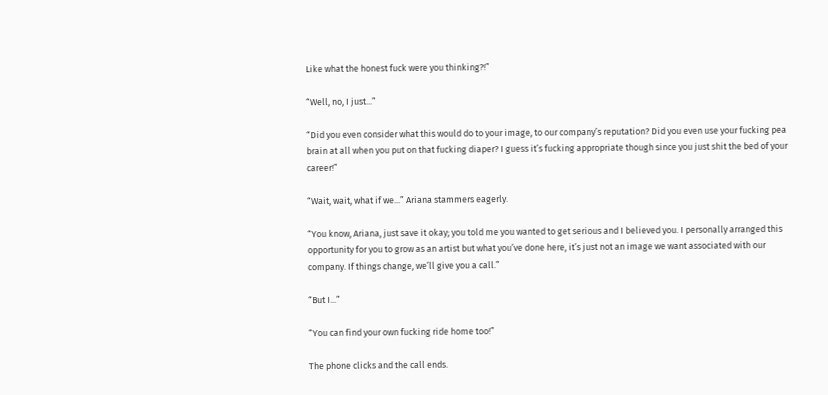Like what the honest fuck were you thinking?!”

“Well, no, I just...”

“Did you even consider what this would do to your image, to our company’s reputation? Did you even use your fucking pea brain at all when you put on that fucking diaper? I guess it’s fucking appropriate though since you just shit the bed of your career!”

“Wait, wait, what if we...” Ariana stammers eagerly.

“You know, Ariana, just save it okay; you told me you wanted to get serious and I believed you. I personally arranged this opportunity for you to grow as an artist but what you’ve done here, it’s just not an image we want associated with our company. If things change, we’ll give you a call.”

“But I...”

“You can find your own fucking ride home too!”

The phone clicks and the call ends.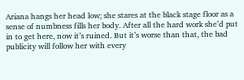Ariana hangs her head low; she stares at the black stage floor as a sense of numbness fills her body. After all the hard work she’d put in to get here, now it’s ruined. But it’s worse than that, the bad publicity will follow her with every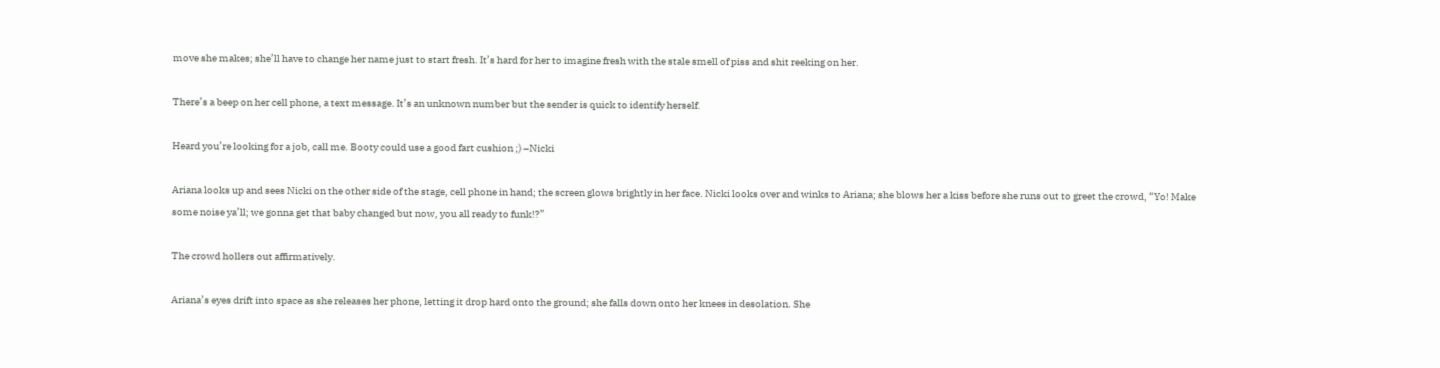move she makes; she’ll have to change her name just to start fresh. It’s hard for her to imagine fresh with the stale smell of piss and shit reeking on her.

There’s a beep on her cell phone, a text message. It’s an unknown number but the sender is quick to identify herself.

Heard you’re looking for a job, call me. Booty could use a good fart cushion ;) –Nicki

Ariana looks up and sees Nicki on the other side of the stage, cell phone in hand; the screen glows brightly in her face. Nicki looks over and winks to Ariana; she blows her a kiss before she runs out to greet the crowd, “Yo! Make some noise ya’ll; we gonna get that baby changed but now, you all ready to funk!?”

The crowd hollers out affirmatively.

Ariana’s eyes drift into space as she releases her phone, letting it drop hard onto the ground; she falls down onto her knees in desolation. She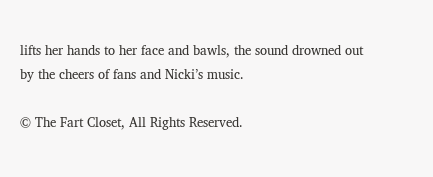lifts her hands to her face and bawls, the sound drowned out by the cheers of fans and Nicki’s music.

© The Fart Closet, All Rights Reserved.